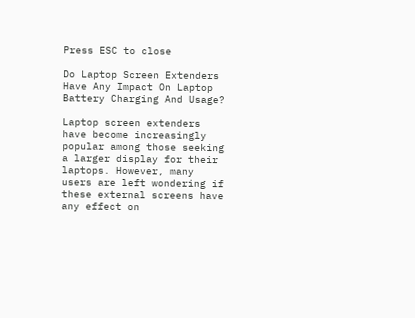Press ESC to close

Do Laptop Screen Extenders Have Any Impact On Laptop Battery Charging And Usage?

Laptop screen extenders have become increasingly popular among those seeking a larger display for their laptops. However, many users are left wondering if these external screens have any effect on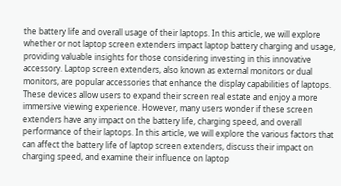the battery life and overall usage of their laptops. In this article, we will explore whether or not laptop screen extenders impact laptop battery charging and usage, providing valuable insights for those considering investing in this innovative accessory. Laptop screen extenders, also known as external monitors or dual monitors, are popular accessories that enhance the display capabilities of laptops. These devices allow users to expand their screen real estate and enjoy a more immersive viewing experience. However, many users wonder if these screen extenders have any impact on the battery life, charging speed, and overall performance of their laptops. In this article, we will explore the various factors that can affect the battery life of laptop screen extenders, discuss their impact on charging speed, and examine their influence on laptop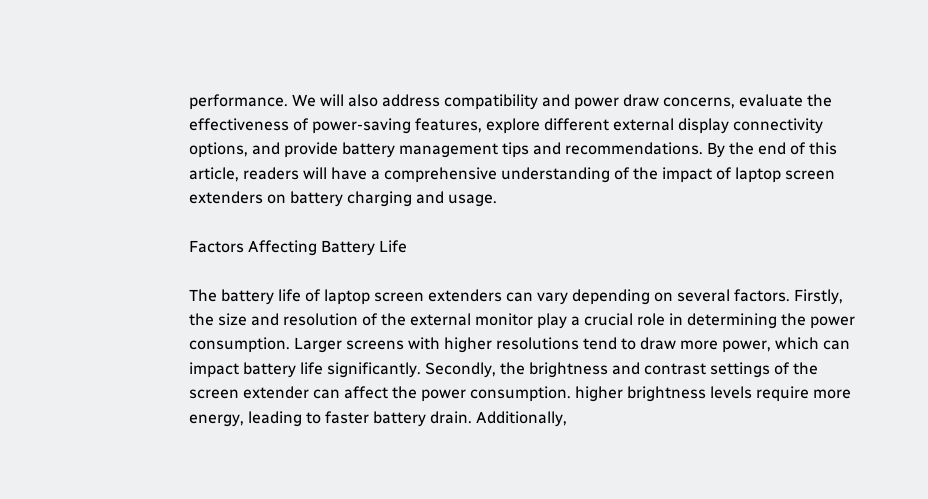performance. We will also address compatibility and power draw concerns, evaluate the effectiveness of power-saving features, explore different external display connectivity options, and provide battery management tips and recommendations. By the end of this article, readers will have a comprehensive understanding of the impact of laptop screen extenders on battery charging and usage.

Factors Affecting Battery Life

The battery life of laptop screen extenders can vary depending on several factors. Firstly, the size and resolution of the external monitor play a crucial role in determining the power consumption. Larger screens with higher resolutions tend to draw more power, which can impact battery life significantly. Secondly, the brightness and contrast settings of the screen extender can affect the power consumption. higher brightness levels require more energy, leading to faster battery drain. Additionally,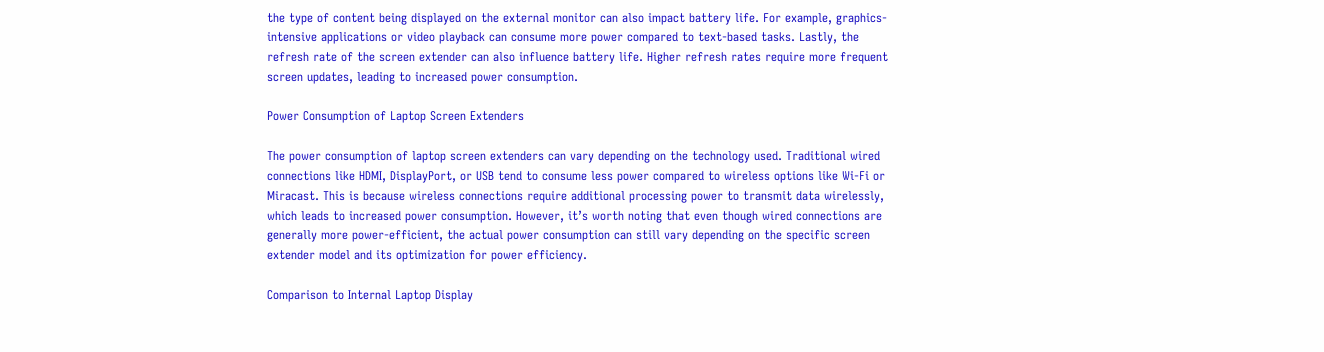the type of content being displayed on the external monitor can also impact battery life. For example, graphics-intensive applications or video playback can consume more power compared to text-based tasks. Lastly, the refresh rate of the screen extender can also influence battery life. Higher refresh rates require more frequent screen updates, leading to increased power consumption.

Power Consumption of Laptop Screen Extenders

The power consumption of laptop screen extenders can vary depending on the technology used. Traditional wired connections like HDMI, DisplayPort, or USB tend to consume less power compared to wireless options like Wi-Fi or Miracast. This is because wireless connections require additional processing power to transmit data wirelessly, which leads to increased power consumption. However, it’s worth noting that even though wired connections are generally more power-efficient, the actual power consumption can still vary depending on the specific screen extender model and its optimization for power efficiency.

Comparison to Internal Laptop Display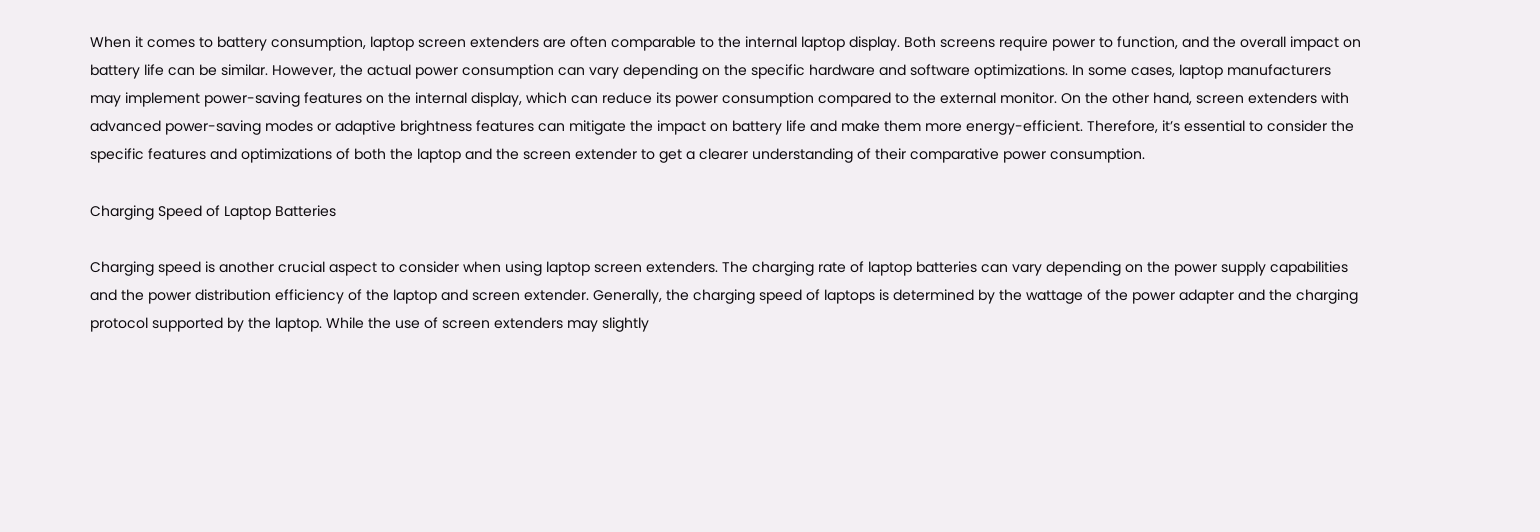When it comes to battery consumption, laptop screen extenders are often comparable to the internal laptop display. Both screens require power to function, and the overall impact on battery life can be similar. However, the actual power consumption can vary depending on the specific hardware and software optimizations. In some cases, laptop manufacturers may implement power-saving features on the internal display, which can reduce its power consumption compared to the external monitor. On the other hand, screen extenders with advanced power-saving modes or adaptive brightness features can mitigate the impact on battery life and make them more energy-efficient. Therefore, it’s essential to consider the specific features and optimizations of both the laptop and the screen extender to get a clearer understanding of their comparative power consumption.

Charging Speed of Laptop Batteries

Charging speed is another crucial aspect to consider when using laptop screen extenders. The charging rate of laptop batteries can vary depending on the power supply capabilities and the power distribution efficiency of the laptop and screen extender. Generally, the charging speed of laptops is determined by the wattage of the power adapter and the charging protocol supported by the laptop. While the use of screen extenders may slightly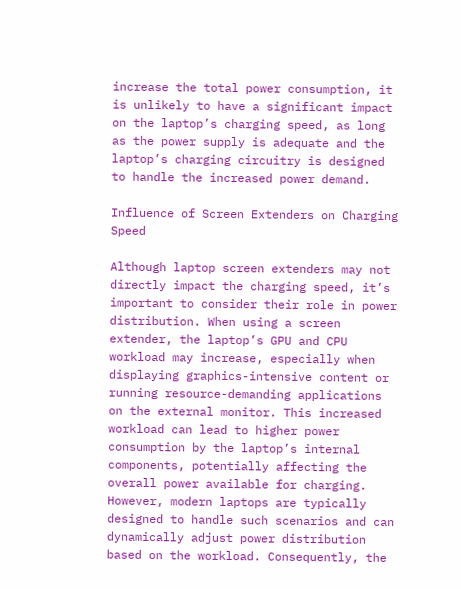increase the total power consumption, it is unlikely to have a significant impact on the laptop’s charging speed, as long as the power supply is adequate and the laptop’s charging circuitry is designed to handle the increased power demand.

Influence of Screen Extenders on Charging Speed

Although laptop screen extenders may not directly impact the charging speed, it’s important to consider their role in power distribution. When using a screen extender, the laptop’s GPU and CPU workload may increase, especially when displaying graphics-intensive content or running resource-demanding applications on the external monitor. This increased workload can lead to higher power consumption by the laptop’s internal components, potentially affecting the overall power available for charging. However, modern laptops are typically designed to handle such scenarios and can dynamically adjust power distribution based on the workload. Consequently, the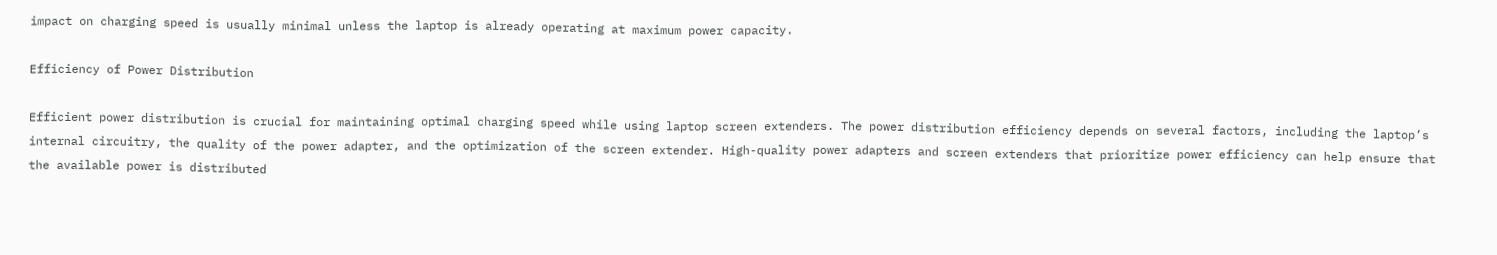impact on charging speed is usually minimal unless the laptop is already operating at maximum power capacity.

Efficiency of Power Distribution

Efficient power distribution is crucial for maintaining optimal charging speed while using laptop screen extenders. The power distribution efficiency depends on several factors, including the laptop’s internal circuitry, the quality of the power adapter, and the optimization of the screen extender. High-quality power adapters and screen extenders that prioritize power efficiency can help ensure that the available power is distributed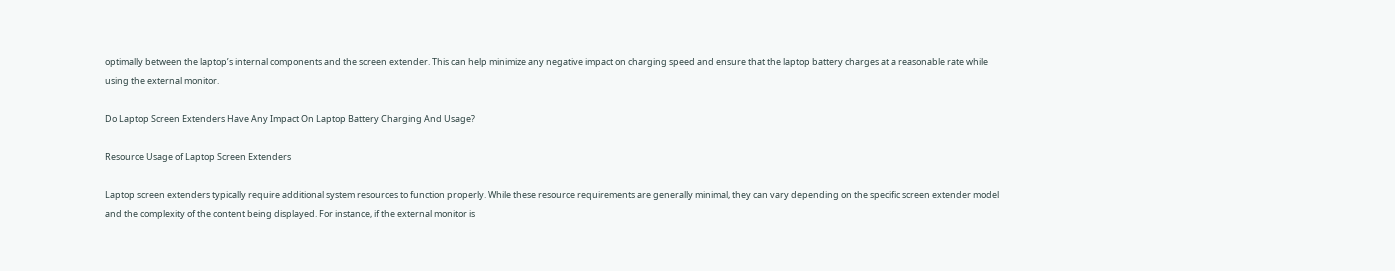optimally between the laptop’s internal components and the screen extender. This can help minimize any negative impact on charging speed and ensure that the laptop battery charges at a reasonable rate while using the external monitor.

Do Laptop Screen Extenders Have Any Impact On Laptop Battery Charging And Usage?

Resource Usage of Laptop Screen Extenders

Laptop screen extenders typically require additional system resources to function properly. While these resource requirements are generally minimal, they can vary depending on the specific screen extender model and the complexity of the content being displayed. For instance, if the external monitor is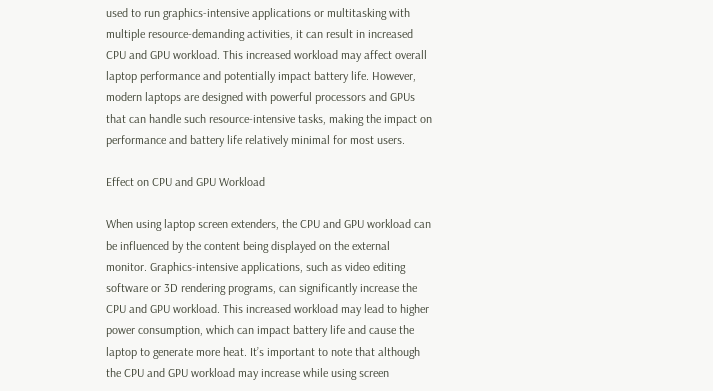used to run graphics-intensive applications or multitasking with multiple resource-demanding activities, it can result in increased CPU and GPU workload. This increased workload may affect overall laptop performance and potentially impact battery life. However, modern laptops are designed with powerful processors and GPUs that can handle such resource-intensive tasks, making the impact on performance and battery life relatively minimal for most users.

Effect on CPU and GPU Workload

When using laptop screen extenders, the CPU and GPU workload can be influenced by the content being displayed on the external monitor. Graphics-intensive applications, such as video editing software or 3D rendering programs, can significantly increase the CPU and GPU workload. This increased workload may lead to higher power consumption, which can impact battery life and cause the laptop to generate more heat. It’s important to note that although the CPU and GPU workload may increase while using screen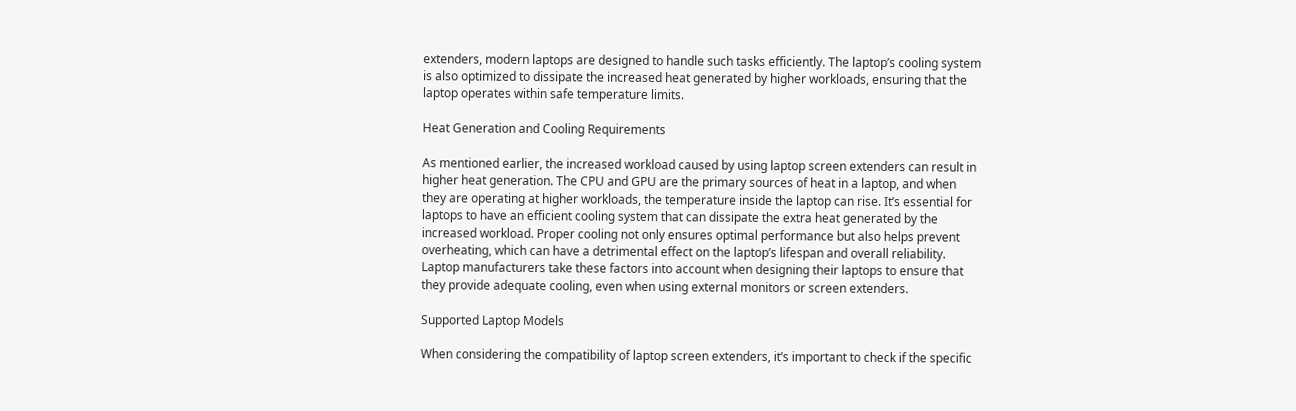extenders, modern laptops are designed to handle such tasks efficiently. The laptop’s cooling system is also optimized to dissipate the increased heat generated by higher workloads, ensuring that the laptop operates within safe temperature limits.

Heat Generation and Cooling Requirements

As mentioned earlier, the increased workload caused by using laptop screen extenders can result in higher heat generation. The CPU and GPU are the primary sources of heat in a laptop, and when they are operating at higher workloads, the temperature inside the laptop can rise. It’s essential for laptops to have an efficient cooling system that can dissipate the extra heat generated by the increased workload. Proper cooling not only ensures optimal performance but also helps prevent overheating, which can have a detrimental effect on the laptop’s lifespan and overall reliability. Laptop manufacturers take these factors into account when designing their laptops to ensure that they provide adequate cooling, even when using external monitors or screen extenders.

Supported Laptop Models

When considering the compatibility of laptop screen extenders, it’s important to check if the specific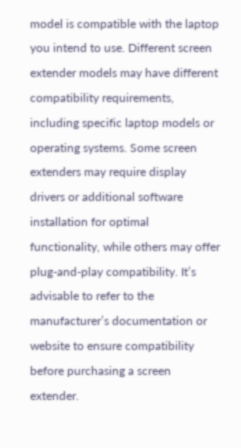model is compatible with the laptop you intend to use. Different screen extender models may have different compatibility requirements, including specific laptop models or operating systems. Some screen extenders may require display drivers or additional software installation for optimal functionality, while others may offer plug-and-play compatibility. It’s advisable to refer to the manufacturer’s documentation or website to ensure compatibility before purchasing a screen extender.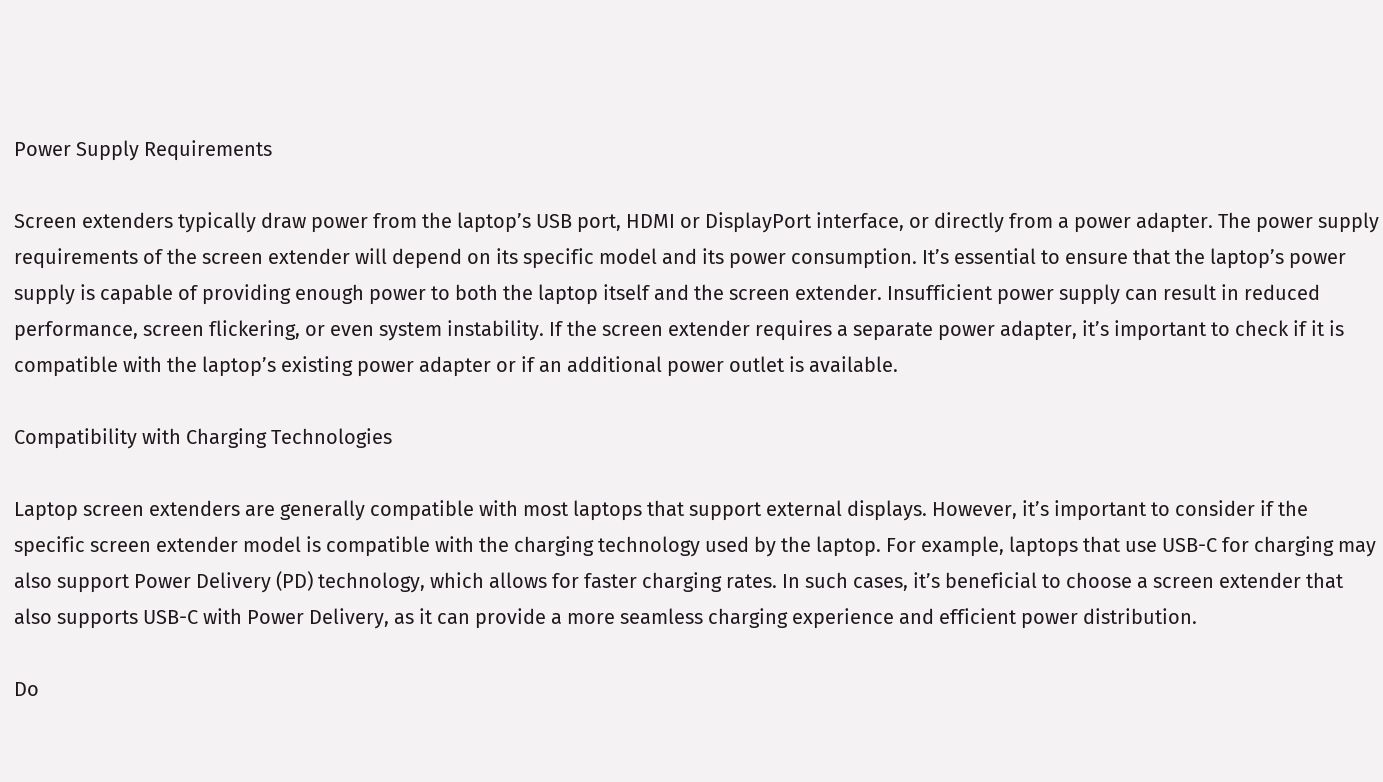Power Supply Requirements

Screen extenders typically draw power from the laptop’s USB port, HDMI or DisplayPort interface, or directly from a power adapter. The power supply requirements of the screen extender will depend on its specific model and its power consumption. It’s essential to ensure that the laptop’s power supply is capable of providing enough power to both the laptop itself and the screen extender. Insufficient power supply can result in reduced performance, screen flickering, or even system instability. If the screen extender requires a separate power adapter, it’s important to check if it is compatible with the laptop’s existing power adapter or if an additional power outlet is available.

Compatibility with Charging Technologies

Laptop screen extenders are generally compatible with most laptops that support external displays. However, it’s important to consider if the specific screen extender model is compatible with the charging technology used by the laptop. For example, laptops that use USB-C for charging may also support Power Delivery (PD) technology, which allows for faster charging rates. In such cases, it’s beneficial to choose a screen extender that also supports USB-C with Power Delivery, as it can provide a more seamless charging experience and efficient power distribution.

Do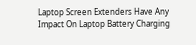Laptop Screen Extenders Have Any Impact On Laptop Battery Charging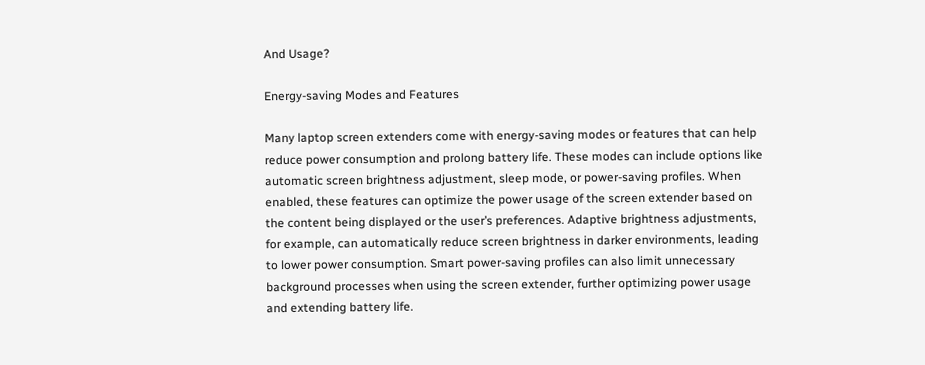And Usage?

Energy-saving Modes and Features

Many laptop screen extenders come with energy-saving modes or features that can help reduce power consumption and prolong battery life. These modes can include options like automatic screen brightness adjustment, sleep mode, or power-saving profiles. When enabled, these features can optimize the power usage of the screen extender based on the content being displayed or the user’s preferences. Adaptive brightness adjustments, for example, can automatically reduce screen brightness in darker environments, leading to lower power consumption. Smart power-saving profiles can also limit unnecessary background processes when using the screen extender, further optimizing power usage and extending battery life.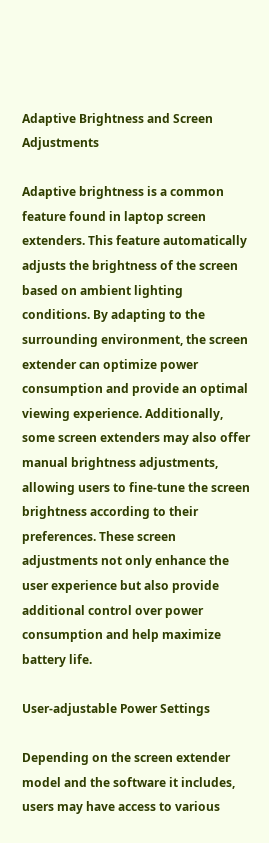Adaptive Brightness and Screen Adjustments

Adaptive brightness is a common feature found in laptop screen extenders. This feature automatically adjusts the brightness of the screen based on ambient lighting conditions. By adapting to the surrounding environment, the screen extender can optimize power consumption and provide an optimal viewing experience. Additionally, some screen extenders may also offer manual brightness adjustments, allowing users to fine-tune the screen brightness according to their preferences. These screen adjustments not only enhance the user experience but also provide additional control over power consumption and help maximize battery life.

User-adjustable Power Settings

Depending on the screen extender model and the software it includes, users may have access to various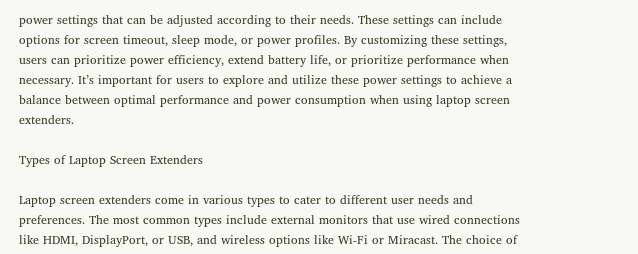power settings that can be adjusted according to their needs. These settings can include options for screen timeout, sleep mode, or power profiles. By customizing these settings, users can prioritize power efficiency, extend battery life, or prioritize performance when necessary. It’s important for users to explore and utilize these power settings to achieve a balance between optimal performance and power consumption when using laptop screen extenders.

Types of Laptop Screen Extenders

Laptop screen extenders come in various types to cater to different user needs and preferences. The most common types include external monitors that use wired connections like HDMI, DisplayPort, or USB, and wireless options like Wi-Fi or Miracast. The choice of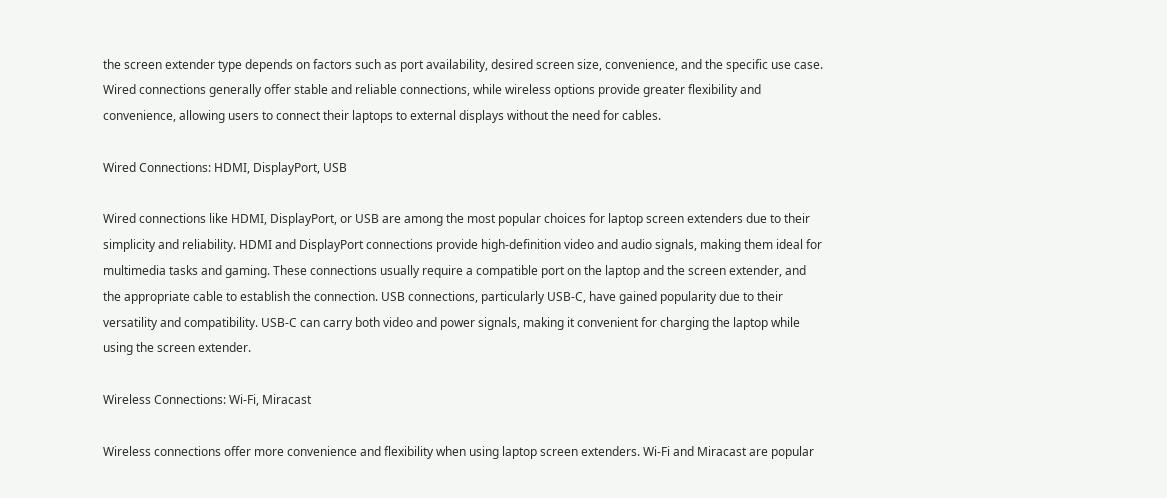the screen extender type depends on factors such as port availability, desired screen size, convenience, and the specific use case. Wired connections generally offer stable and reliable connections, while wireless options provide greater flexibility and convenience, allowing users to connect their laptops to external displays without the need for cables.

Wired Connections: HDMI, DisplayPort, USB

Wired connections like HDMI, DisplayPort, or USB are among the most popular choices for laptop screen extenders due to their simplicity and reliability. HDMI and DisplayPort connections provide high-definition video and audio signals, making them ideal for multimedia tasks and gaming. These connections usually require a compatible port on the laptop and the screen extender, and the appropriate cable to establish the connection. USB connections, particularly USB-C, have gained popularity due to their versatility and compatibility. USB-C can carry both video and power signals, making it convenient for charging the laptop while using the screen extender.

Wireless Connections: Wi-Fi, Miracast

Wireless connections offer more convenience and flexibility when using laptop screen extenders. Wi-Fi and Miracast are popular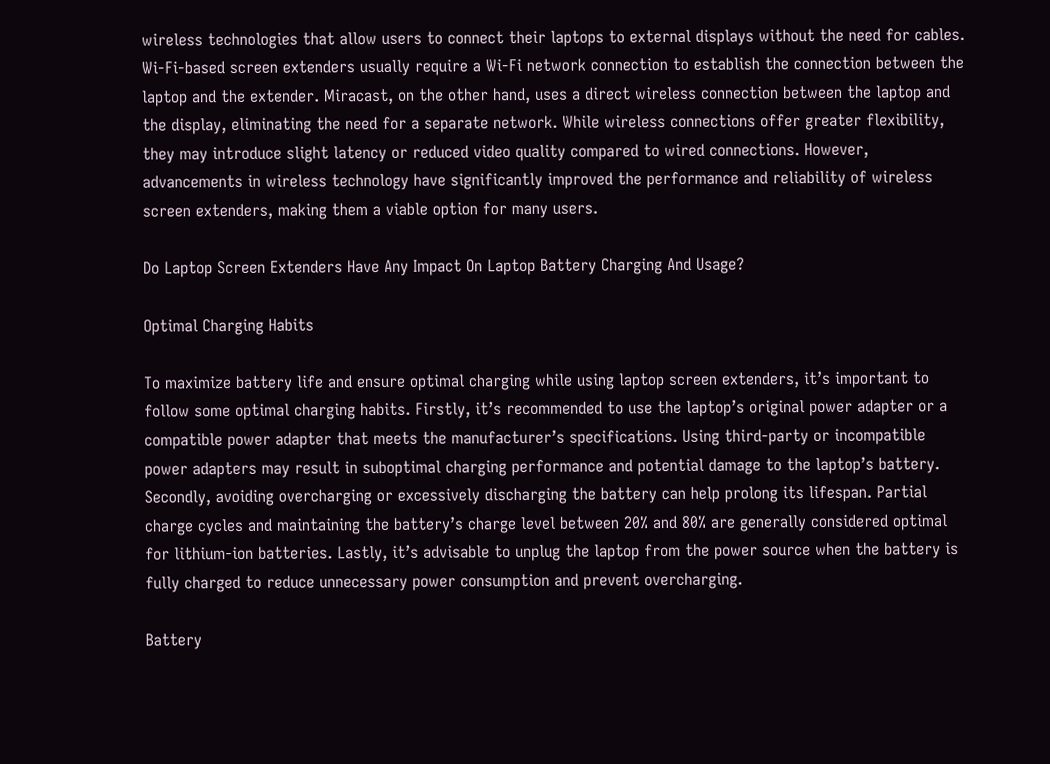wireless technologies that allow users to connect their laptops to external displays without the need for cables. Wi-Fi-based screen extenders usually require a Wi-Fi network connection to establish the connection between the laptop and the extender. Miracast, on the other hand, uses a direct wireless connection between the laptop and the display, eliminating the need for a separate network. While wireless connections offer greater flexibility, they may introduce slight latency or reduced video quality compared to wired connections. However, advancements in wireless technology have significantly improved the performance and reliability of wireless screen extenders, making them a viable option for many users.

Do Laptop Screen Extenders Have Any Impact On Laptop Battery Charging And Usage?

Optimal Charging Habits

To maximize battery life and ensure optimal charging while using laptop screen extenders, it’s important to follow some optimal charging habits. Firstly, it’s recommended to use the laptop’s original power adapter or a compatible power adapter that meets the manufacturer’s specifications. Using third-party or incompatible power adapters may result in suboptimal charging performance and potential damage to the laptop’s battery. Secondly, avoiding overcharging or excessively discharging the battery can help prolong its lifespan. Partial charge cycles and maintaining the battery’s charge level between 20% and 80% are generally considered optimal for lithium-ion batteries. Lastly, it’s advisable to unplug the laptop from the power source when the battery is fully charged to reduce unnecessary power consumption and prevent overcharging.

Battery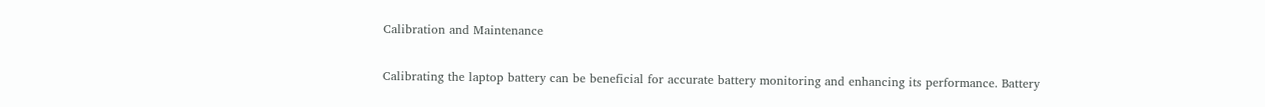Calibration and Maintenance

Calibrating the laptop battery can be beneficial for accurate battery monitoring and enhancing its performance. Battery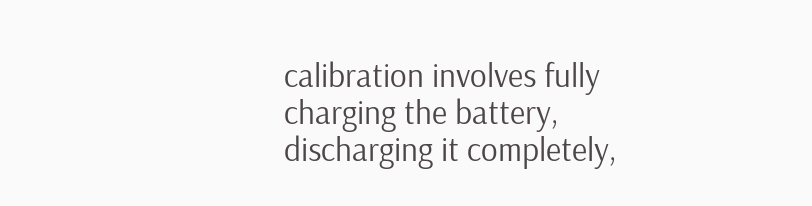calibration involves fully charging the battery, discharging it completely,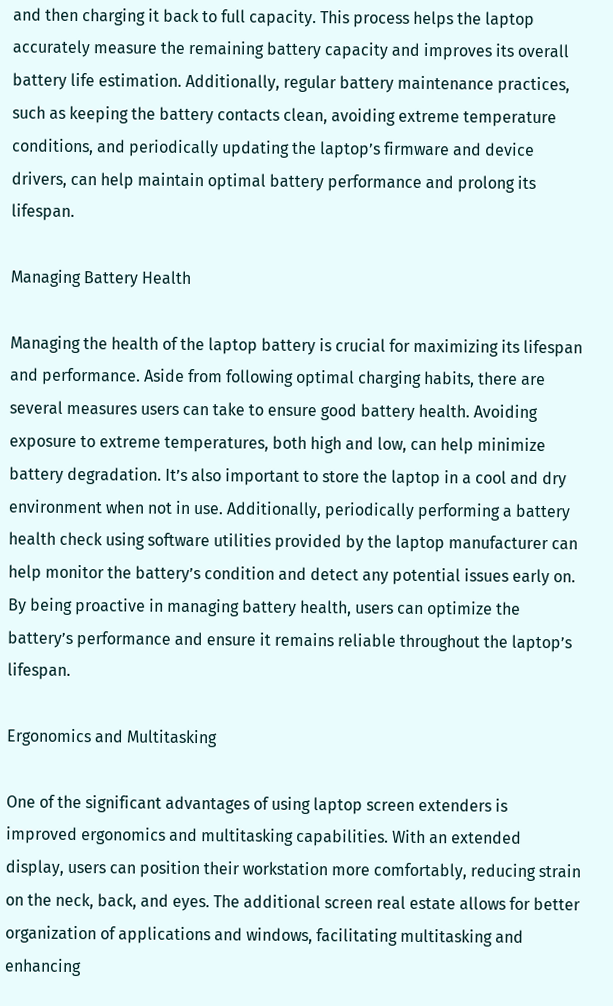and then charging it back to full capacity. This process helps the laptop accurately measure the remaining battery capacity and improves its overall battery life estimation. Additionally, regular battery maintenance practices, such as keeping the battery contacts clean, avoiding extreme temperature conditions, and periodically updating the laptop’s firmware and device drivers, can help maintain optimal battery performance and prolong its lifespan.

Managing Battery Health

Managing the health of the laptop battery is crucial for maximizing its lifespan and performance. Aside from following optimal charging habits, there are several measures users can take to ensure good battery health. Avoiding exposure to extreme temperatures, both high and low, can help minimize battery degradation. It’s also important to store the laptop in a cool and dry environment when not in use. Additionally, periodically performing a battery health check using software utilities provided by the laptop manufacturer can help monitor the battery’s condition and detect any potential issues early on. By being proactive in managing battery health, users can optimize the battery’s performance and ensure it remains reliable throughout the laptop’s lifespan.

Ergonomics and Multitasking

One of the significant advantages of using laptop screen extenders is improved ergonomics and multitasking capabilities. With an extended display, users can position their workstation more comfortably, reducing strain on the neck, back, and eyes. The additional screen real estate allows for better organization of applications and windows, facilitating multitasking and enhancing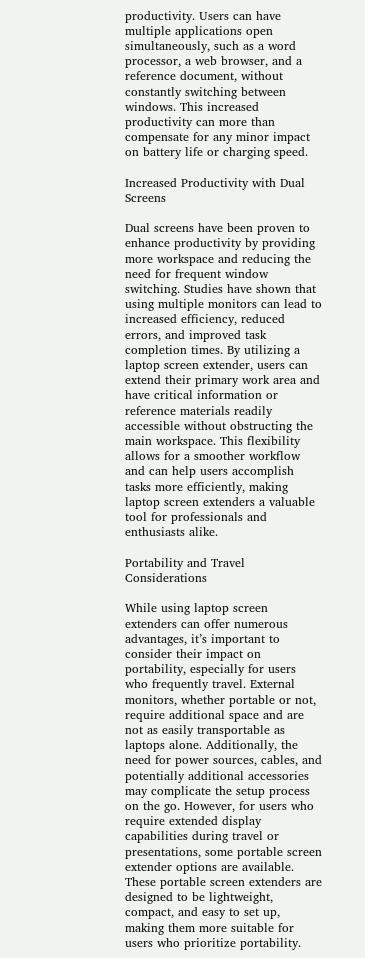productivity. Users can have multiple applications open simultaneously, such as a word processor, a web browser, and a reference document, without constantly switching between windows. This increased productivity can more than compensate for any minor impact on battery life or charging speed.

Increased Productivity with Dual Screens

Dual screens have been proven to enhance productivity by providing more workspace and reducing the need for frequent window switching. Studies have shown that using multiple monitors can lead to increased efficiency, reduced errors, and improved task completion times. By utilizing a laptop screen extender, users can extend their primary work area and have critical information or reference materials readily accessible without obstructing the main workspace. This flexibility allows for a smoother workflow and can help users accomplish tasks more efficiently, making laptop screen extenders a valuable tool for professionals and enthusiasts alike.

Portability and Travel Considerations

While using laptop screen extenders can offer numerous advantages, it’s important to consider their impact on portability, especially for users who frequently travel. External monitors, whether portable or not, require additional space and are not as easily transportable as laptops alone. Additionally, the need for power sources, cables, and potentially additional accessories may complicate the setup process on the go. However, for users who require extended display capabilities during travel or presentations, some portable screen extender options are available. These portable screen extenders are designed to be lightweight, compact, and easy to set up, making them more suitable for users who prioritize portability.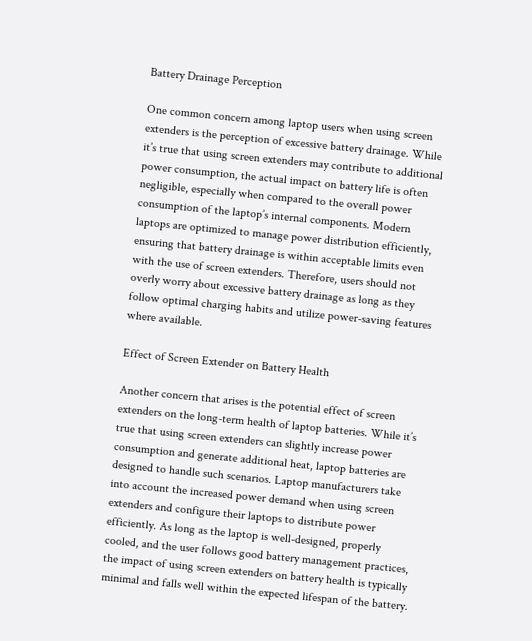Battery Drainage Perception

One common concern among laptop users when using screen extenders is the perception of excessive battery drainage. While it’s true that using screen extenders may contribute to additional power consumption, the actual impact on battery life is often negligible, especially when compared to the overall power consumption of the laptop’s internal components. Modern laptops are optimized to manage power distribution efficiently, ensuring that battery drainage is within acceptable limits even with the use of screen extenders. Therefore, users should not overly worry about excessive battery drainage as long as they follow optimal charging habits and utilize power-saving features where available.

Effect of Screen Extender on Battery Health

Another concern that arises is the potential effect of screen extenders on the long-term health of laptop batteries. While it’s true that using screen extenders can slightly increase power consumption and generate additional heat, laptop batteries are designed to handle such scenarios. Laptop manufacturers take into account the increased power demand when using screen extenders and configure their laptops to distribute power efficiently. As long as the laptop is well-designed, properly cooled, and the user follows good battery management practices, the impact of using screen extenders on battery health is typically minimal and falls well within the expected lifespan of the battery.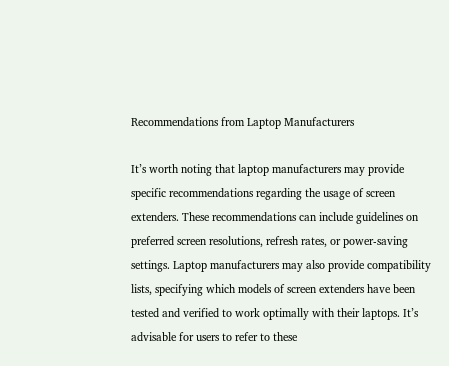Recommendations from Laptop Manufacturers

It’s worth noting that laptop manufacturers may provide specific recommendations regarding the usage of screen extenders. These recommendations can include guidelines on preferred screen resolutions, refresh rates, or power-saving settings. Laptop manufacturers may also provide compatibility lists, specifying which models of screen extenders have been tested and verified to work optimally with their laptops. It’s advisable for users to refer to these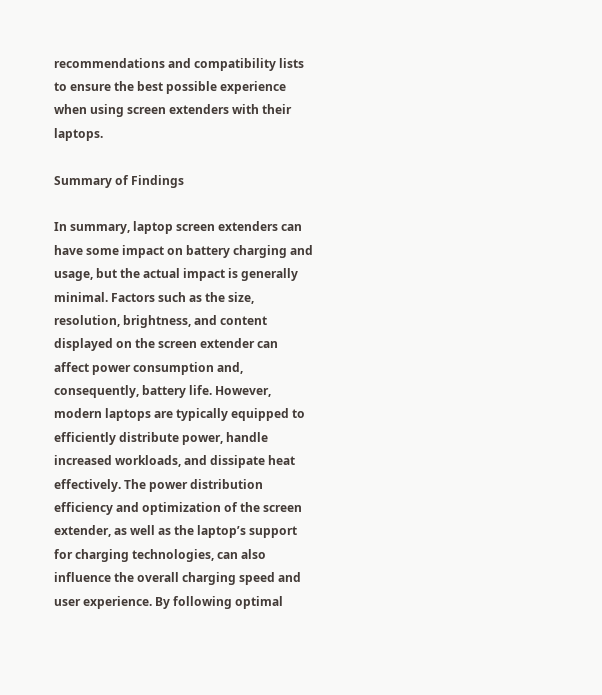recommendations and compatibility lists to ensure the best possible experience when using screen extenders with their laptops.

Summary of Findings

In summary, laptop screen extenders can have some impact on battery charging and usage, but the actual impact is generally minimal. Factors such as the size, resolution, brightness, and content displayed on the screen extender can affect power consumption and, consequently, battery life. However, modern laptops are typically equipped to efficiently distribute power, handle increased workloads, and dissipate heat effectively. The power distribution efficiency and optimization of the screen extender, as well as the laptop’s support for charging technologies, can also influence the overall charging speed and user experience. By following optimal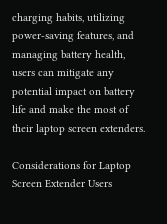charging habits, utilizing power-saving features, and managing battery health, users can mitigate any potential impact on battery life and make the most of their laptop screen extenders.

Considerations for Laptop Screen Extender Users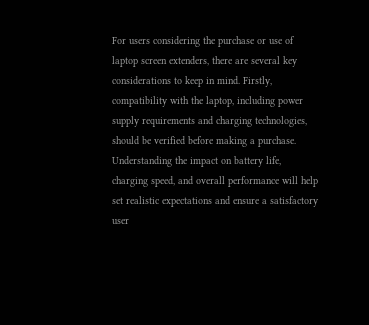For users considering the purchase or use of laptop screen extenders, there are several key considerations to keep in mind. Firstly, compatibility with the laptop, including power supply requirements and charging technologies, should be verified before making a purchase. Understanding the impact on battery life, charging speed, and overall performance will help set realistic expectations and ensure a satisfactory user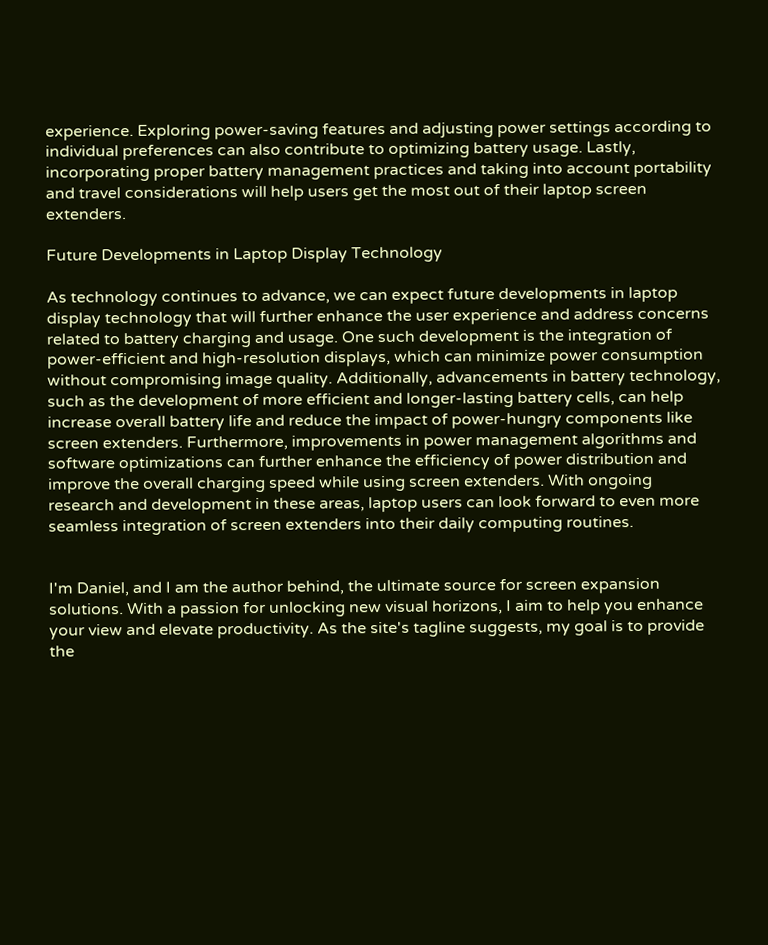experience. Exploring power-saving features and adjusting power settings according to individual preferences can also contribute to optimizing battery usage. Lastly, incorporating proper battery management practices and taking into account portability and travel considerations will help users get the most out of their laptop screen extenders.

Future Developments in Laptop Display Technology

As technology continues to advance, we can expect future developments in laptop display technology that will further enhance the user experience and address concerns related to battery charging and usage. One such development is the integration of power-efficient and high-resolution displays, which can minimize power consumption without compromising image quality. Additionally, advancements in battery technology, such as the development of more efficient and longer-lasting battery cells, can help increase overall battery life and reduce the impact of power-hungry components like screen extenders. Furthermore, improvements in power management algorithms and software optimizations can further enhance the efficiency of power distribution and improve the overall charging speed while using screen extenders. With ongoing research and development in these areas, laptop users can look forward to even more seamless integration of screen extenders into their daily computing routines.


I'm Daniel, and I am the author behind, the ultimate source for screen expansion solutions. With a passion for unlocking new visual horizons, I aim to help you enhance your view and elevate productivity. As the site's tagline suggests, my goal is to provide the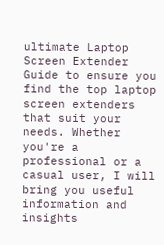ultimate Laptop Screen Extender Guide to ensure you find the top laptop screen extenders that suit your needs. Whether you're a professional or a casual user, I will bring you useful information and insights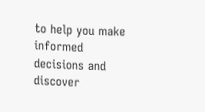to help you make informed decisions and discover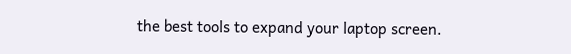the best tools to expand your laptop screen.